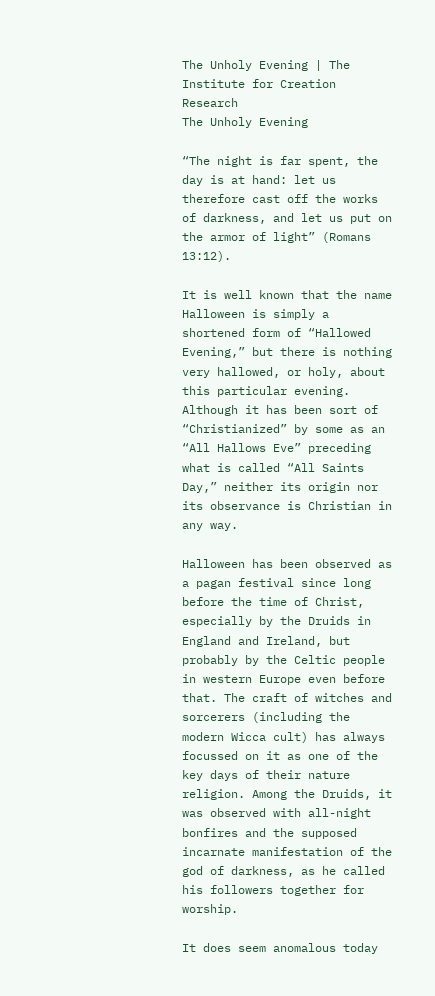The Unholy Evening | The Institute for Creation Research
The Unholy Evening

“The night is far spent, the day is at hand: let us therefore cast off the works of darkness, and let us put on the armor of light” (Romans 13:12).

It is well known that the name Halloween is simply a shortened form of “Hallowed Evening,” but there is nothing very hallowed, or holy, about this particular evening. Although it has been sort of “Christianized” by some as an “All Hallows Eve” preceding what is called “All Saints Day,” neither its origin nor its observance is Christian in any way.

Halloween has been observed as a pagan festival since long before the time of Christ, especially by the Druids in England and Ireland, but probably by the Celtic people in western Europe even before that. The craft of witches and sorcerers (including the modern Wicca cult) has always focussed on it as one of the key days of their nature religion. Among the Druids, it was observed with all-night bonfires and the supposed incarnate manifestation of the god of darkness, as he called his followers together for worship.

It does seem anomalous today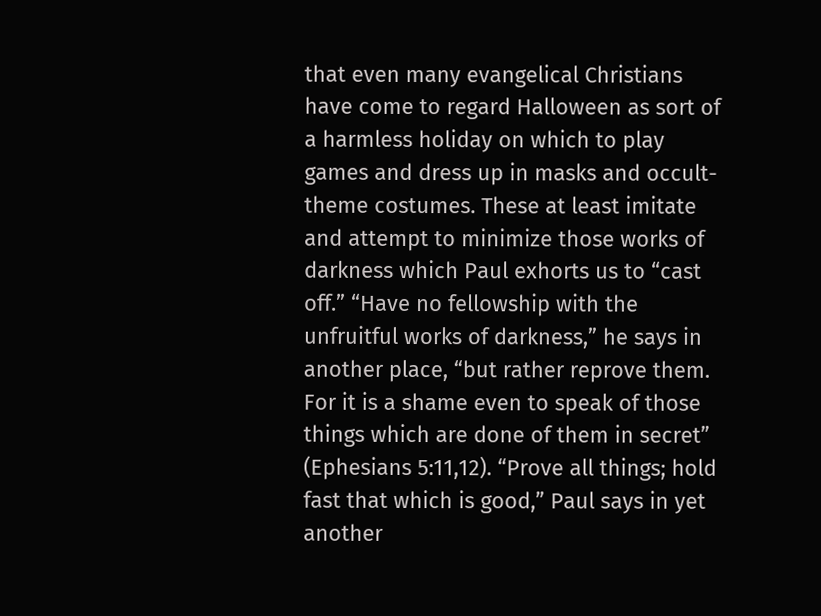that even many evangelical Christians have come to regard Halloween as sort of a harmless holiday on which to play games and dress up in masks and occult-theme costumes. These at least imitate and attempt to minimize those works of darkness which Paul exhorts us to “cast off.” “Have no fellowship with the unfruitful works of darkness,” he says in another place, “but rather reprove them. For it is a shame even to speak of those things which are done of them in secret” (Ephesians 5:11,12). “Prove all things; hold fast that which is good,” Paul says in yet another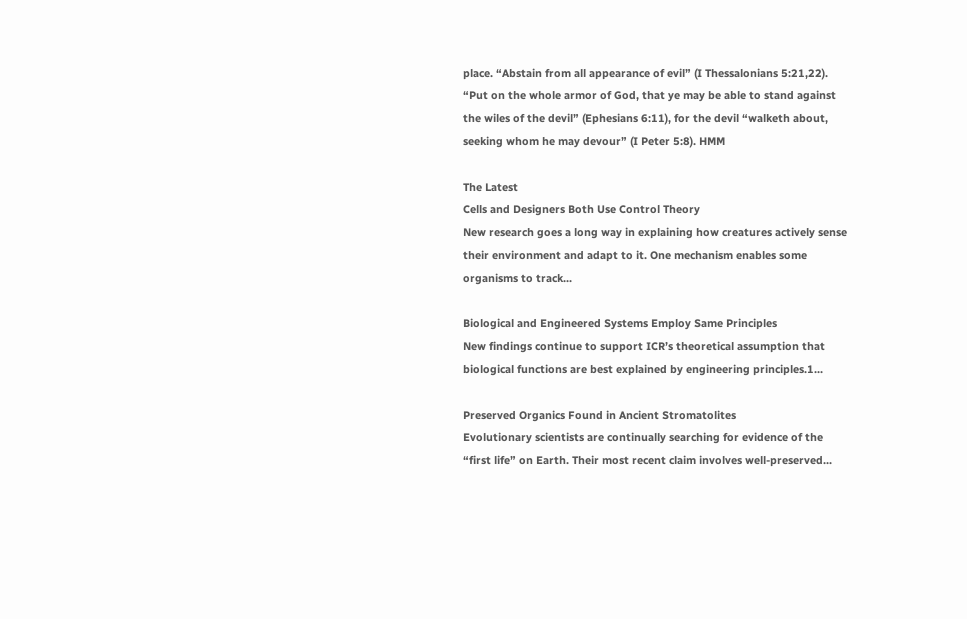place. “Abstain from all appearance of evil” (I Thessalonians 5:21,22). “Put on the whole armor of God, that ye may be able to stand against the wiles of the devil” (Ephesians 6:11), for the devil “walketh about, seeking whom he may devour” (I Peter 5:8). HMM

The Latest
Cells and Designers Both Use Control Theory
New research goes a long way in explaining how creatures actively sense their environment and adapt to it. One mechanism enables some organisms to track...

Biological and Engineered Systems Employ Same Principles
New findings continue to support ICR’s theoretical assumption that biological functions are best explained by engineering principles.1...

Preserved Organics Found in Ancient Stromatolites
Evolutionary scientists are continually searching for evidence of the “first life” on Earth. Their most recent claim involves well-preserved...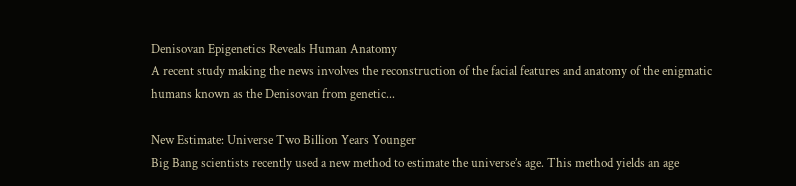Denisovan Epigenetics Reveals Human Anatomy
A recent study making the news involves the reconstruction of the facial features and anatomy of the enigmatic humans known as the Denisovan from genetic...

New Estimate: Universe Two Billion Years Younger
Big Bang scientists recently used a new method to estimate the universe’s age. This method yields an age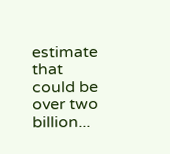estimate that could be over two billion...